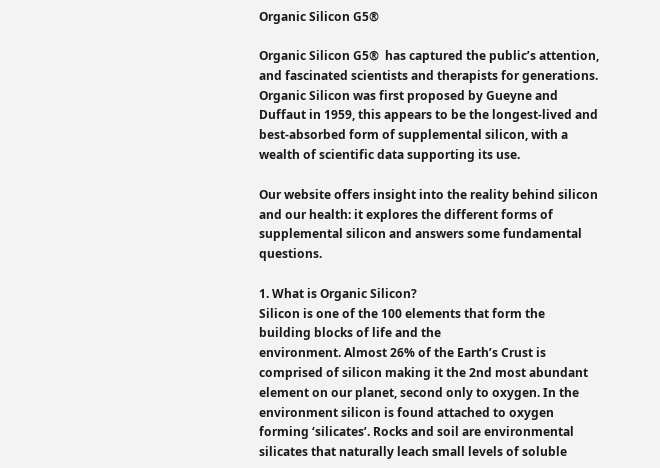Organic Silicon G5®

Organic Silicon G5®  has captured the public’s attention, and fascinated scientists and therapists for generations. Organic Silicon was first proposed by Gueyne and Duffaut in 1959, this appears to be the longest-lived and best-absorbed form of supplemental silicon, with a wealth of scientific data supporting its use.

Our website offers insight into the reality behind silicon and our health: it explores the different forms of supplemental silicon and answers some fundamental questions.

1. What is Organic Silicon?
Silicon is one of the 100 elements that form the building blocks of life and the
environment. Almost 26% of the Earth’s Crust is comprised of silicon making it the 2nd most abundant element on our planet, second only to oxygen. In the environment silicon is found attached to oxygen forming ‘silicates’. Rocks and soil are environmental silicates that naturally leach small levels of soluble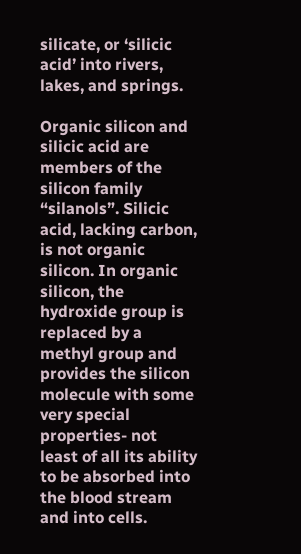silicate, or ‘silicic acid’ into rivers, lakes, and springs.

Organic silicon and silicic acid are members of the silicon family “silanols”. Silicic acid, lacking carbon, is not organic silicon. In organic silicon, the hydroxide group is replaced by a methyl group and provides the silicon molecule with some very special properties- not least of all its ability to be absorbed into the blood stream and into cells.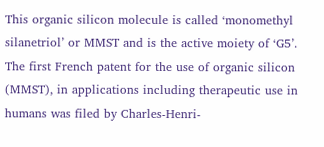This organic silicon molecule is called ‘monomethyl silanetriol’ or MMST and is the active moiety of ‘G5’. The first French patent for the use of organic silicon (MMST), in applications including therapeutic use in humans was filed by Charles-Henri-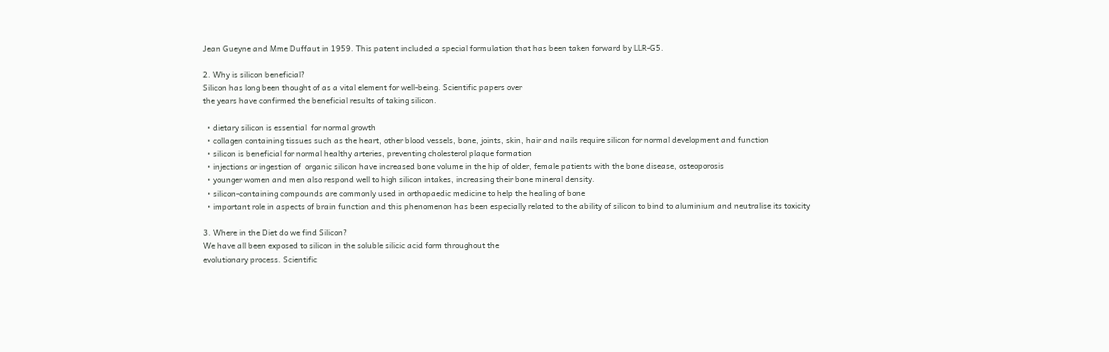Jean Gueyne and Mme Duffaut in 1959. This patent included a special formulation that has been taken forward by LLR-G5.

2. Why is silicon beneficial?
Silicon has long been thought of as a vital element for well-being. Scientific papers over
the years have confirmed the beneficial results of taking silicon.

  • dietary silicon is essential  for normal growth
  • collagen containing tissues such as the heart, other blood vessels, bone, joints, skin, hair and nails require silicon for normal development and function
  • silicon is beneficial for normal healthy arteries, preventing cholesterol plaque formation
  • injections or ingestion of  organic silicon have increased bone volume in the hip of older, female patients with the bone disease, osteoporosis
  • younger women and men also respond well to high silicon intakes, increasing their bone mineral density.
  • silicon-containing compounds are commonly used in orthopaedic medicine to help the healing of bone
  • important role in aspects of brain function and this phenomenon has been especially related to the ability of silicon to bind to aluminium and neutralise its toxicity

3. Where in the Diet do we find Silicon?
We have all been exposed to silicon in the soluble silicic acid form throughout the
evolutionary process. Scientific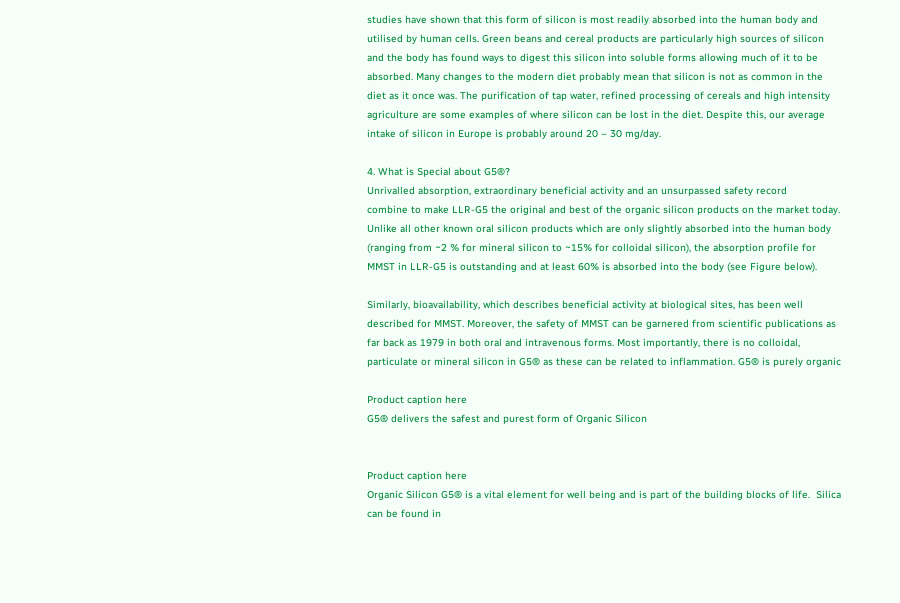studies have shown that this form of silicon is most readily absorbed into the human body and utilised by human cells. Green beans and cereal products are particularly high sources of silicon and the body has found ways to digest this silicon into soluble forms allowing much of it to be absorbed. Many changes to the modern diet probably mean that silicon is not as common in the diet as it once was. The purification of tap water, refined processing of cereals and high intensity agriculture are some examples of where silicon can be lost in the diet. Despite this, our average intake of silicon in Europe is probably around 20 – 30 mg/day.

4. What is Special about G5®?
Unrivalled absorption, extraordinary beneficial activity and an unsurpassed safety record
combine to make LLR-G5 the original and best of the organic silicon products on the market today. Unlike all other known oral silicon products which are only slightly absorbed into the human body (ranging from ~2 % for mineral silicon to ~15% for colloidal silicon), the absorption profile for MMST in LLR-G5 is outstanding and at least 60% is absorbed into the body (see Figure below).

Similarly, bioavailability, which describes beneficial activity at biological sites, has been well described for MMST. Moreover, the safety of MMST can be garnered from scientific publications as far back as 1979 in both oral and intravenous forms. Most importantly, there is no colloidal, particulate or mineral silicon in G5® as these can be related to inflammation. G5® is purely organic

Product caption here
G5® delivers the safest and purest form of Organic Silicon


Product caption here
Organic Silicon G5® is a vital element for well being and is part of the building blocks of life.  Silica can be found in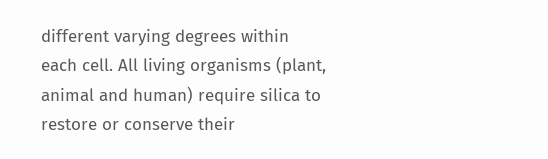different varying degrees within each cell. All living organisms (plant, animal and human) require silica to restore or conserve their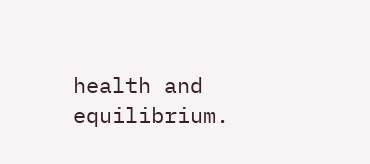health and equilibrium.